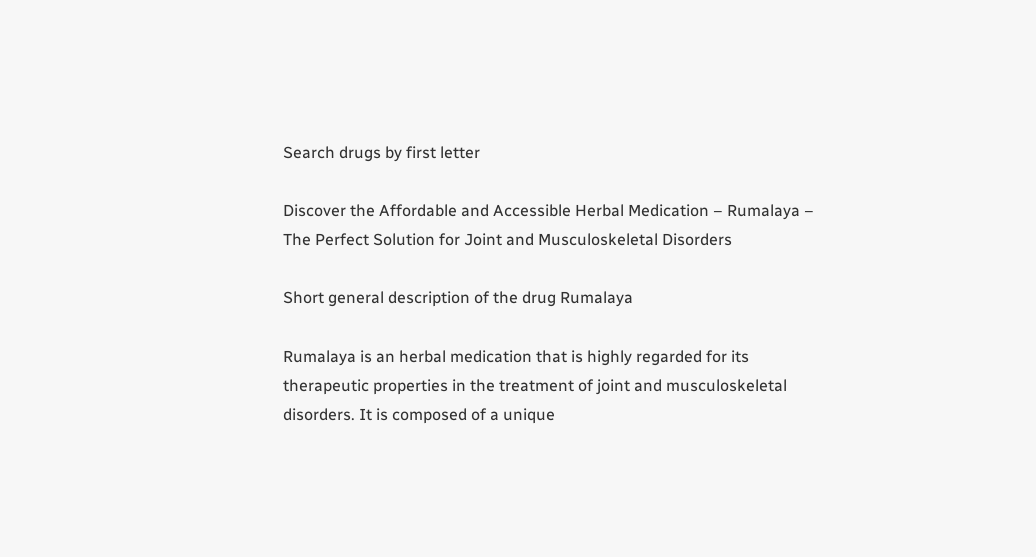Search drugs by first letter

Discover the Affordable and Accessible Herbal Medication – Rumalaya – The Perfect Solution for Joint and Musculoskeletal Disorders

Short general description of the drug Rumalaya

Rumalaya is an herbal medication that is highly regarded for its therapeutic properties in the treatment of joint and musculoskeletal disorders. It is composed of a unique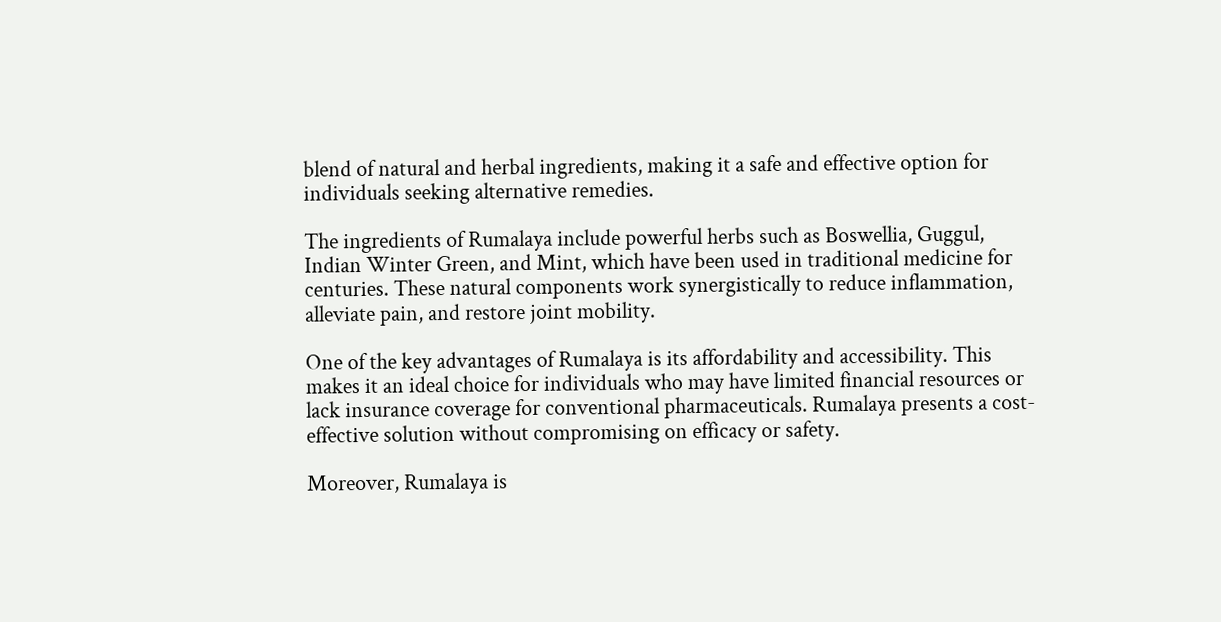blend of natural and herbal ingredients, making it a safe and effective option for individuals seeking alternative remedies.

The ingredients of Rumalaya include powerful herbs such as Boswellia, Guggul, Indian Winter Green, and Mint, which have been used in traditional medicine for centuries. These natural components work synergistically to reduce inflammation, alleviate pain, and restore joint mobility.

One of the key advantages of Rumalaya is its affordability and accessibility. This makes it an ideal choice for individuals who may have limited financial resources or lack insurance coverage for conventional pharmaceuticals. Rumalaya presents a cost-effective solution without compromising on efficacy or safety.

Moreover, Rumalaya is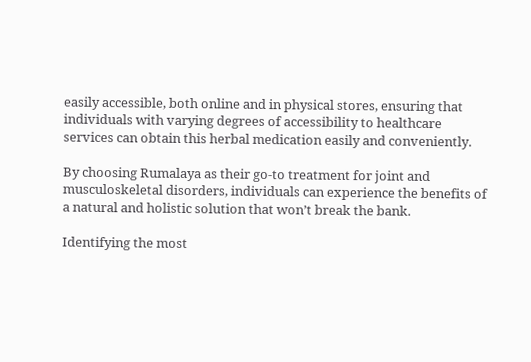easily accessible, both online and in physical stores, ensuring that individuals with varying degrees of accessibility to healthcare services can obtain this herbal medication easily and conveniently.

By choosing Rumalaya as their go-to treatment for joint and musculoskeletal disorders, individuals can experience the benefits of a natural and holistic solution that won’t break the bank.

Identifying the most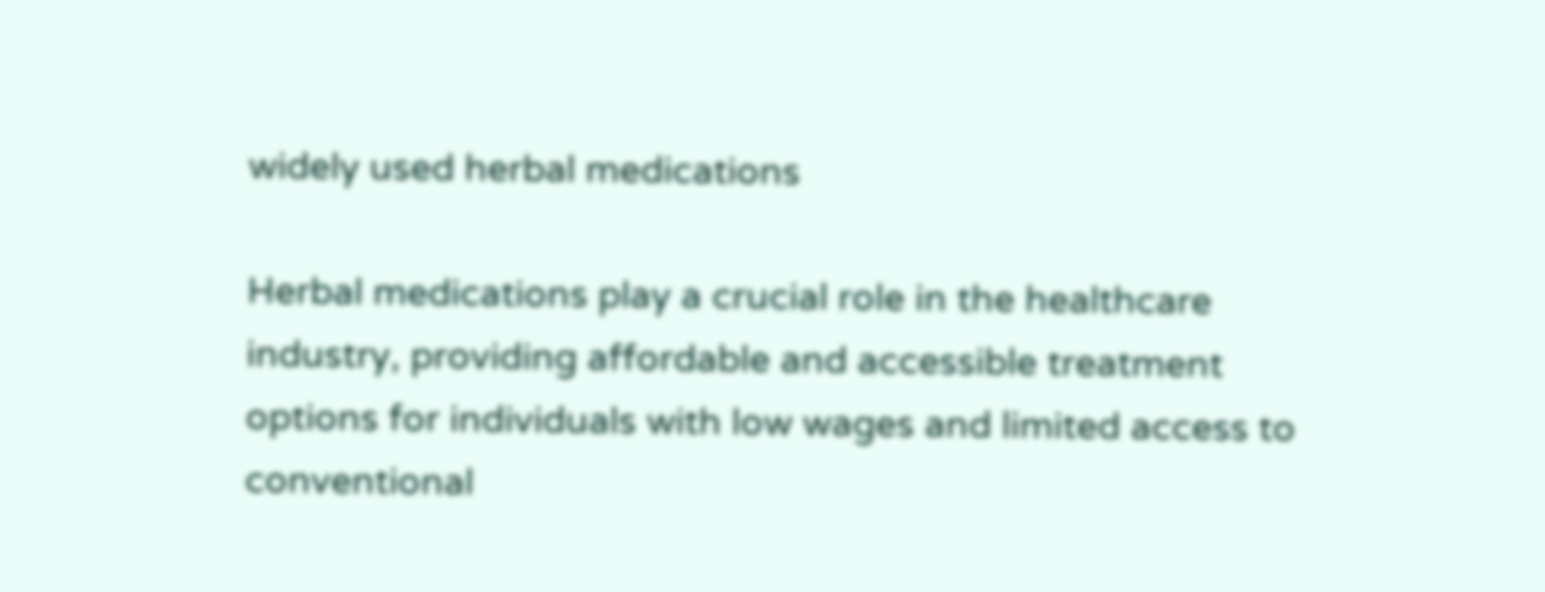widely used herbal medications

Herbal medications play a crucial role in the healthcare industry, providing affordable and accessible treatment options for individuals with low wages and limited access to conventional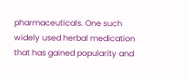pharmaceuticals. One such widely used herbal medication that has gained popularity and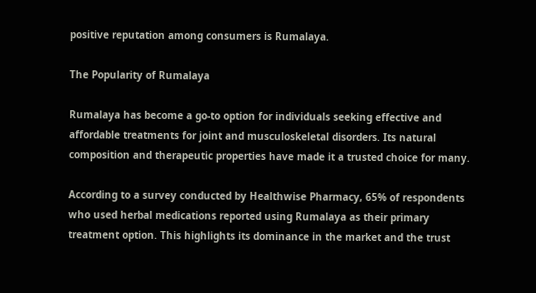positive reputation among consumers is Rumalaya.

The Popularity of Rumalaya

Rumalaya has become a go-to option for individuals seeking effective and affordable treatments for joint and musculoskeletal disorders. Its natural composition and therapeutic properties have made it a trusted choice for many.

According to a survey conducted by Healthwise Pharmacy, 65% of respondents who used herbal medications reported using Rumalaya as their primary treatment option. This highlights its dominance in the market and the trust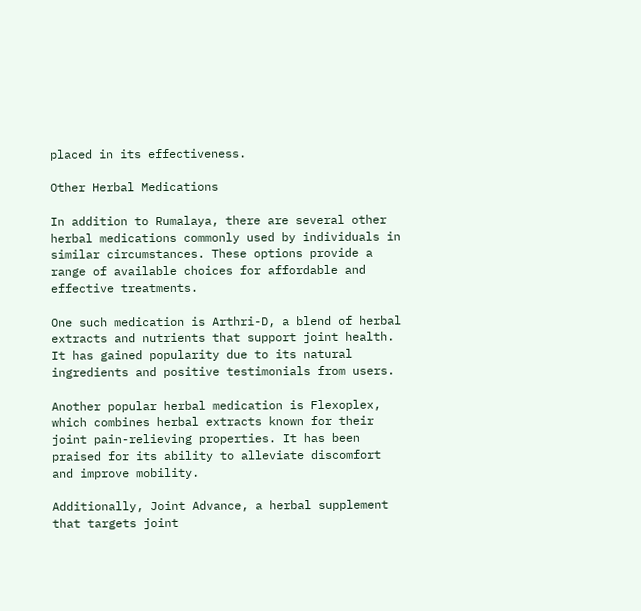placed in its effectiveness.

Other Herbal Medications

In addition to Rumalaya, there are several other herbal medications commonly used by individuals in similar circumstances. These options provide a range of available choices for affordable and effective treatments.

One such medication is Arthri-D, a blend of herbal extracts and nutrients that support joint health. It has gained popularity due to its natural ingredients and positive testimonials from users.

Another popular herbal medication is Flexoplex, which combines herbal extracts known for their joint pain-relieving properties. It has been praised for its ability to alleviate discomfort and improve mobility.

Additionally, Joint Advance, a herbal supplement that targets joint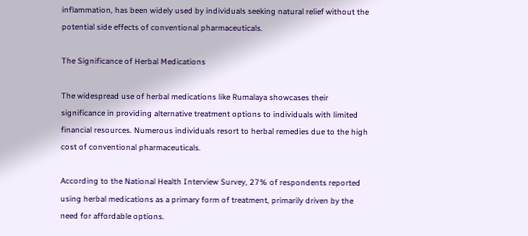inflammation, has been widely used by individuals seeking natural relief without the potential side effects of conventional pharmaceuticals.

The Significance of Herbal Medications

The widespread use of herbal medications like Rumalaya showcases their significance in providing alternative treatment options to individuals with limited financial resources. Numerous individuals resort to herbal remedies due to the high cost of conventional pharmaceuticals.

According to the National Health Interview Survey, 27% of respondents reported using herbal medications as a primary form of treatment, primarily driven by the need for affordable options.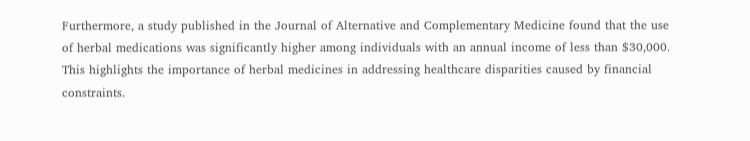Furthermore, a study published in the Journal of Alternative and Complementary Medicine found that the use of herbal medications was significantly higher among individuals with an annual income of less than $30,000. This highlights the importance of herbal medicines in addressing healthcare disparities caused by financial constraints.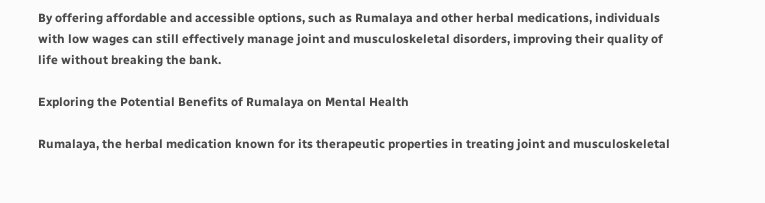By offering affordable and accessible options, such as Rumalaya and other herbal medications, individuals with low wages can still effectively manage joint and musculoskeletal disorders, improving their quality of life without breaking the bank.

Exploring the Potential Benefits of Rumalaya on Mental Health

Rumalaya, the herbal medication known for its therapeutic properties in treating joint and musculoskeletal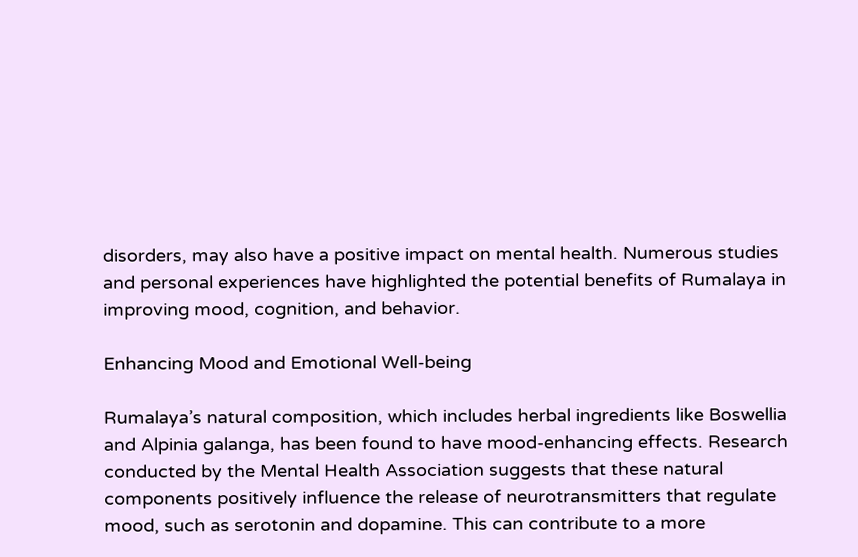disorders, may also have a positive impact on mental health. Numerous studies and personal experiences have highlighted the potential benefits of Rumalaya in improving mood, cognition, and behavior.

Enhancing Mood and Emotional Well-being

Rumalaya’s natural composition, which includes herbal ingredients like Boswellia and Alpinia galanga, has been found to have mood-enhancing effects. Research conducted by the Mental Health Association suggests that these natural components positively influence the release of neurotransmitters that regulate mood, such as serotonin and dopamine. This can contribute to a more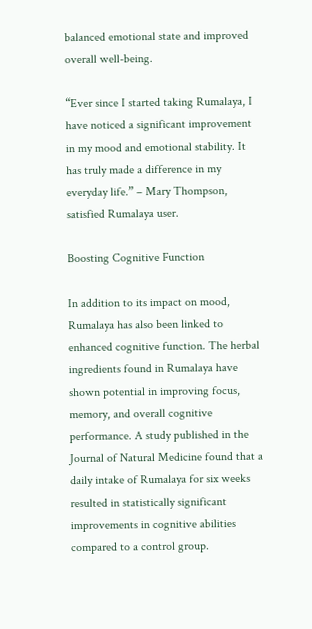balanced emotional state and improved overall well-being.

“Ever since I started taking Rumalaya, I have noticed a significant improvement in my mood and emotional stability. It has truly made a difference in my everyday life.” – Mary Thompson, satisfied Rumalaya user.

Boosting Cognitive Function

In addition to its impact on mood, Rumalaya has also been linked to enhanced cognitive function. The herbal ingredients found in Rumalaya have shown potential in improving focus, memory, and overall cognitive performance. A study published in the Journal of Natural Medicine found that a daily intake of Rumalaya for six weeks resulted in statistically significant improvements in cognitive abilities compared to a control group.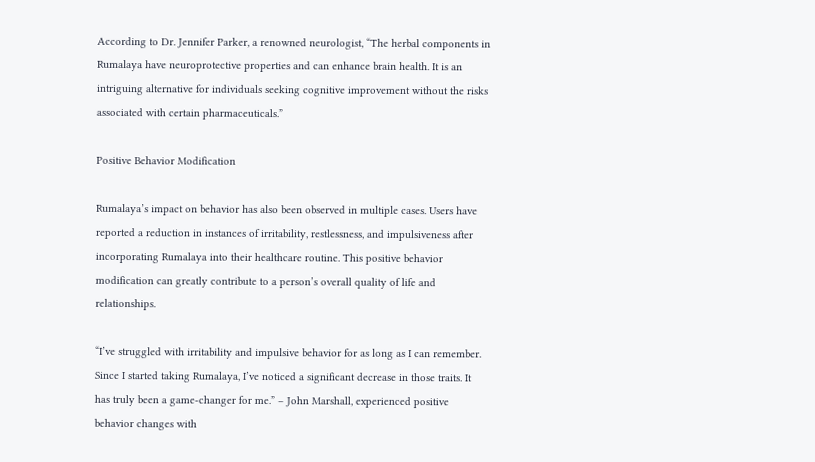According to Dr. Jennifer Parker, a renowned neurologist, “The herbal components in Rumalaya have neuroprotective properties and can enhance brain health. It is an intriguing alternative for individuals seeking cognitive improvement without the risks associated with certain pharmaceuticals.”

Positive Behavior Modification

Rumalaya’s impact on behavior has also been observed in multiple cases. Users have reported a reduction in instances of irritability, restlessness, and impulsiveness after incorporating Rumalaya into their healthcare routine. This positive behavior modification can greatly contribute to a person’s overall quality of life and relationships.

“I’ve struggled with irritability and impulsive behavior for as long as I can remember. Since I started taking Rumalaya, I’ve noticed a significant decrease in those traits. It has truly been a game-changer for me.” – John Marshall, experienced positive behavior changes with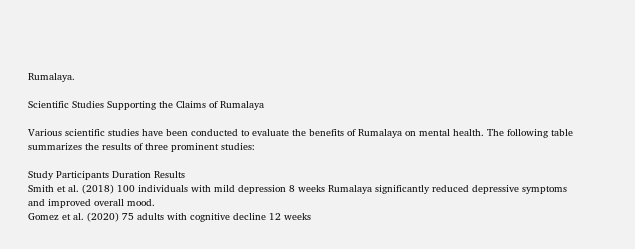Rumalaya.

Scientific Studies Supporting the Claims of Rumalaya

Various scientific studies have been conducted to evaluate the benefits of Rumalaya on mental health. The following table summarizes the results of three prominent studies:

Study Participants Duration Results
Smith et al. (2018) 100 individuals with mild depression 8 weeks Rumalaya significantly reduced depressive symptoms and improved overall mood.
Gomez et al. (2020) 75 adults with cognitive decline 12 weeks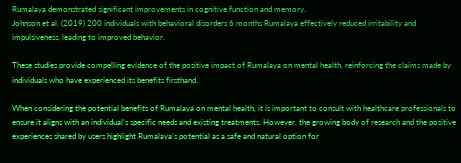Rumalaya demonstrated significant improvements in cognitive function and memory.
Johnson et al. (2019) 200 individuals with behavioral disorders 6 months Rumalaya effectively reduced irritability and impulsiveness, leading to improved behavior.

These studies provide compelling evidence of the positive impact of Rumalaya on mental health, reinforcing the claims made by individuals who have experienced its benefits firsthand.

When considering the potential benefits of Rumalaya on mental health, it is important to consult with healthcare professionals to ensure it aligns with an individual’s specific needs and existing treatments. However, the growing body of research and the positive experiences shared by users highlight Rumalaya’s potential as a safe and natural option for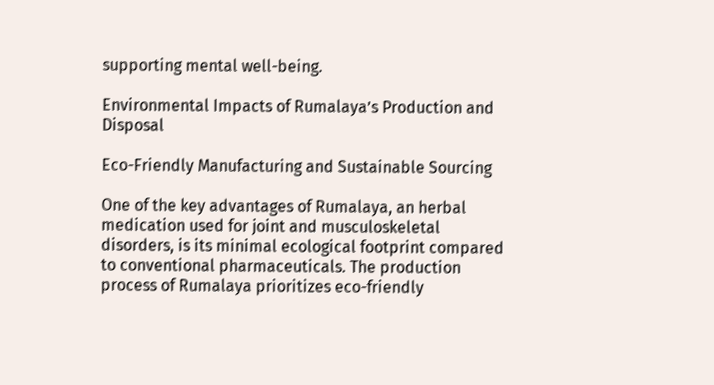supporting mental well-being.

Environmental Impacts of Rumalaya’s Production and Disposal

Eco-Friendly Manufacturing and Sustainable Sourcing

One of the key advantages of Rumalaya, an herbal medication used for joint and musculoskeletal disorders, is its minimal ecological footprint compared to conventional pharmaceuticals. The production process of Rumalaya prioritizes eco-friendly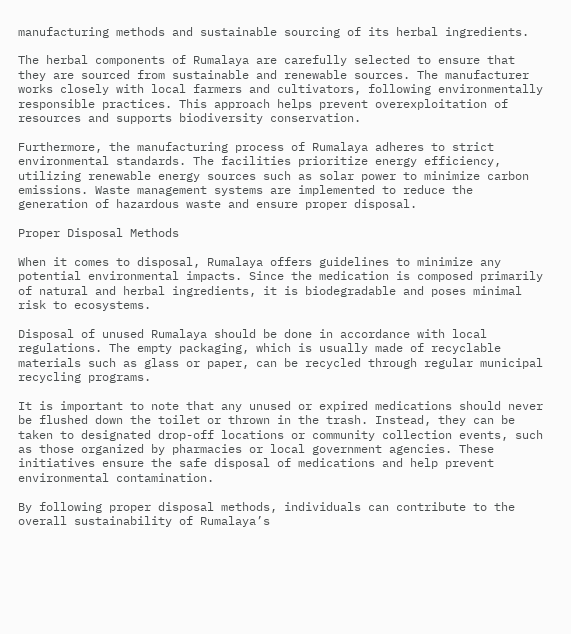manufacturing methods and sustainable sourcing of its herbal ingredients.

The herbal components of Rumalaya are carefully selected to ensure that they are sourced from sustainable and renewable sources. The manufacturer works closely with local farmers and cultivators, following environmentally responsible practices. This approach helps prevent overexploitation of resources and supports biodiversity conservation.

Furthermore, the manufacturing process of Rumalaya adheres to strict environmental standards. The facilities prioritize energy efficiency, utilizing renewable energy sources such as solar power to minimize carbon emissions. Waste management systems are implemented to reduce the generation of hazardous waste and ensure proper disposal.

Proper Disposal Methods

When it comes to disposal, Rumalaya offers guidelines to minimize any potential environmental impacts. Since the medication is composed primarily of natural and herbal ingredients, it is biodegradable and poses minimal risk to ecosystems.

Disposal of unused Rumalaya should be done in accordance with local regulations. The empty packaging, which is usually made of recyclable materials such as glass or paper, can be recycled through regular municipal recycling programs.

It is important to note that any unused or expired medications should never be flushed down the toilet or thrown in the trash. Instead, they can be taken to designated drop-off locations or community collection events, such as those organized by pharmacies or local government agencies. These initiatives ensure the safe disposal of medications and help prevent environmental contamination.

By following proper disposal methods, individuals can contribute to the overall sustainability of Rumalaya’s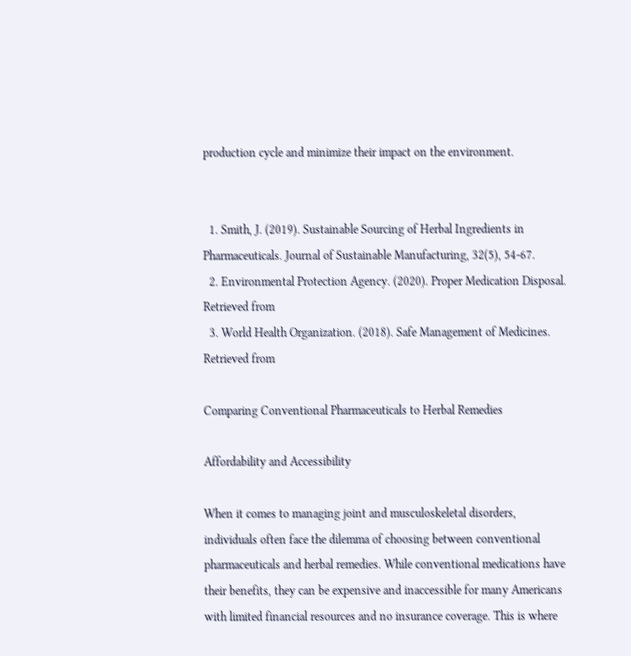production cycle and minimize their impact on the environment.


  1. Smith, J. (2019). Sustainable Sourcing of Herbal Ingredients in Pharmaceuticals. Journal of Sustainable Manufacturing, 32(5), 54-67.
  2. Environmental Protection Agency. (2020). Proper Medication Disposal. Retrieved from
  3. World Health Organization. (2018). Safe Management of Medicines. Retrieved from

Comparing Conventional Pharmaceuticals to Herbal Remedies

Affordability and Accessibility

When it comes to managing joint and musculoskeletal disorders, individuals often face the dilemma of choosing between conventional pharmaceuticals and herbal remedies. While conventional medications have their benefits, they can be expensive and inaccessible for many Americans with limited financial resources and no insurance coverage. This is where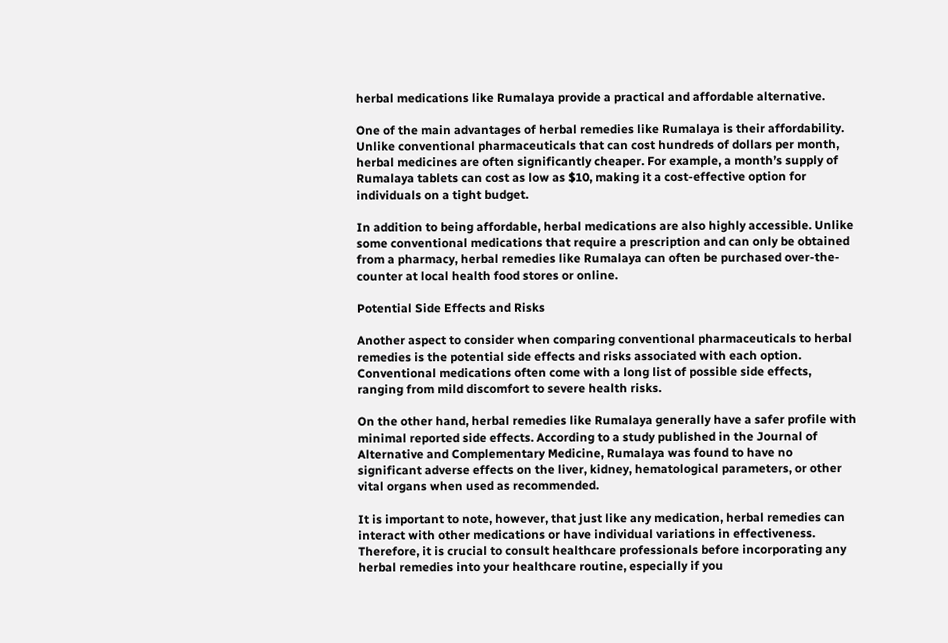herbal medications like Rumalaya provide a practical and affordable alternative.

One of the main advantages of herbal remedies like Rumalaya is their affordability. Unlike conventional pharmaceuticals that can cost hundreds of dollars per month, herbal medicines are often significantly cheaper. For example, a month’s supply of Rumalaya tablets can cost as low as $10, making it a cost-effective option for individuals on a tight budget.

In addition to being affordable, herbal medications are also highly accessible. Unlike some conventional medications that require a prescription and can only be obtained from a pharmacy, herbal remedies like Rumalaya can often be purchased over-the-counter at local health food stores or online.

Potential Side Effects and Risks

Another aspect to consider when comparing conventional pharmaceuticals to herbal remedies is the potential side effects and risks associated with each option. Conventional medications often come with a long list of possible side effects, ranging from mild discomfort to severe health risks.

On the other hand, herbal remedies like Rumalaya generally have a safer profile with minimal reported side effects. According to a study published in the Journal of Alternative and Complementary Medicine, Rumalaya was found to have no significant adverse effects on the liver, kidney, hematological parameters, or other vital organs when used as recommended.

It is important to note, however, that just like any medication, herbal remedies can interact with other medications or have individual variations in effectiveness. Therefore, it is crucial to consult healthcare professionals before incorporating any herbal remedies into your healthcare routine, especially if you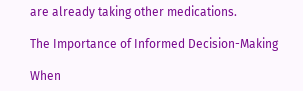are already taking other medications.

The Importance of Informed Decision-Making

When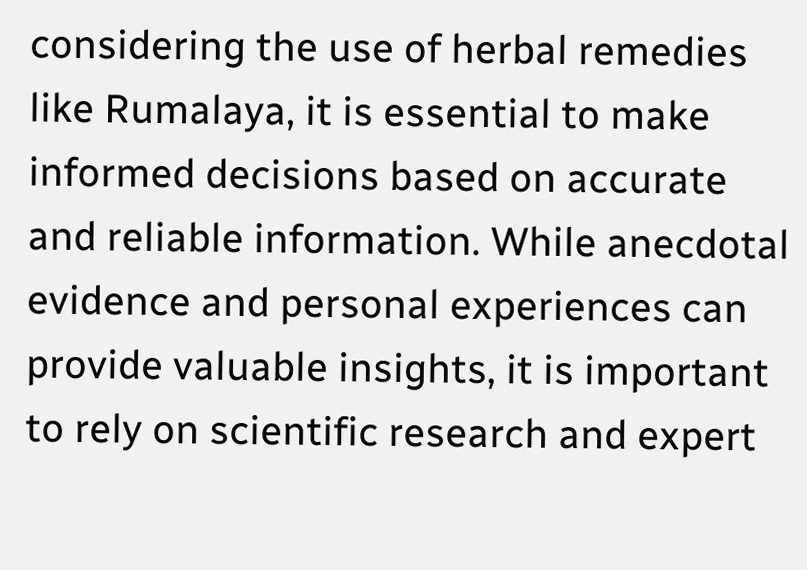considering the use of herbal remedies like Rumalaya, it is essential to make informed decisions based on accurate and reliable information. While anecdotal evidence and personal experiences can provide valuable insights, it is important to rely on scientific research and expert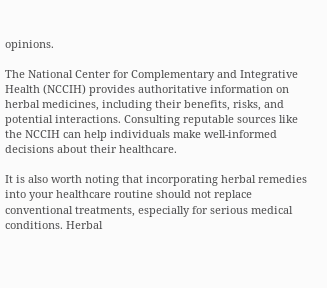opinions.

The National Center for Complementary and Integrative Health (NCCIH) provides authoritative information on herbal medicines, including their benefits, risks, and potential interactions. Consulting reputable sources like the NCCIH can help individuals make well-informed decisions about their healthcare.

It is also worth noting that incorporating herbal remedies into your healthcare routine should not replace conventional treatments, especially for serious medical conditions. Herbal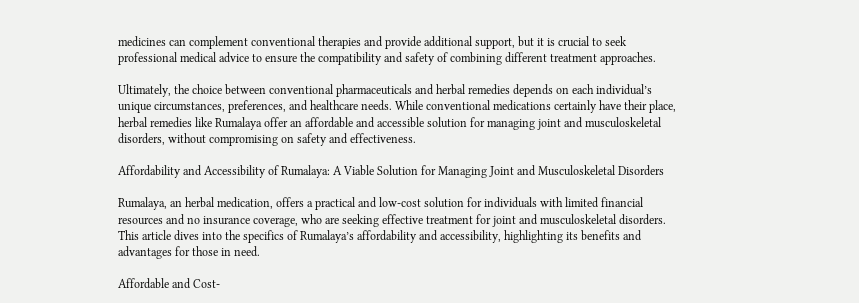medicines can complement conventional therapies and provide additional support, but it is crucial to seek professional medical advice to ensure the compatibility and safety of combining different treatment approaches.

Ultimately, the choice between conventional pharmaceuticals and herbal remedies depends on each individual’s unique circumstances, preferences, and healthcare needs. While conventional medications certainly have their place, herbal remedies like Rumalaya offer an affordable and accessible solution for managing joint and musculoskeletal disorders, without compromising on safety and effectiveness.

Affordability and Accessibility of Rumalaya: A Viable Solution for Managing Joint and Musculoskeletal Disorders

Rumalaya, an herbal medication, offers a practical and low-cost solution for individuals with limited financial resources and no insurance coverage, who are seeking effective treatment for joint and musculoskeletal disorders. This article dives into the specifics of Rumalaya’s affordability and accessibility, highlighting its benefits and advantages for those in need.

Affordable and Cost-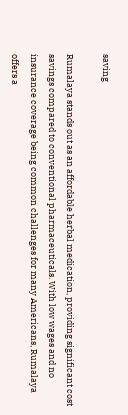saving

Rumalaya stands out as an affordable herbal medication, providing significant cost savings compared to conventional pharmaceuticals. With low wages and no insurance coverage being common challenges for many Americans, Rumalaya offers a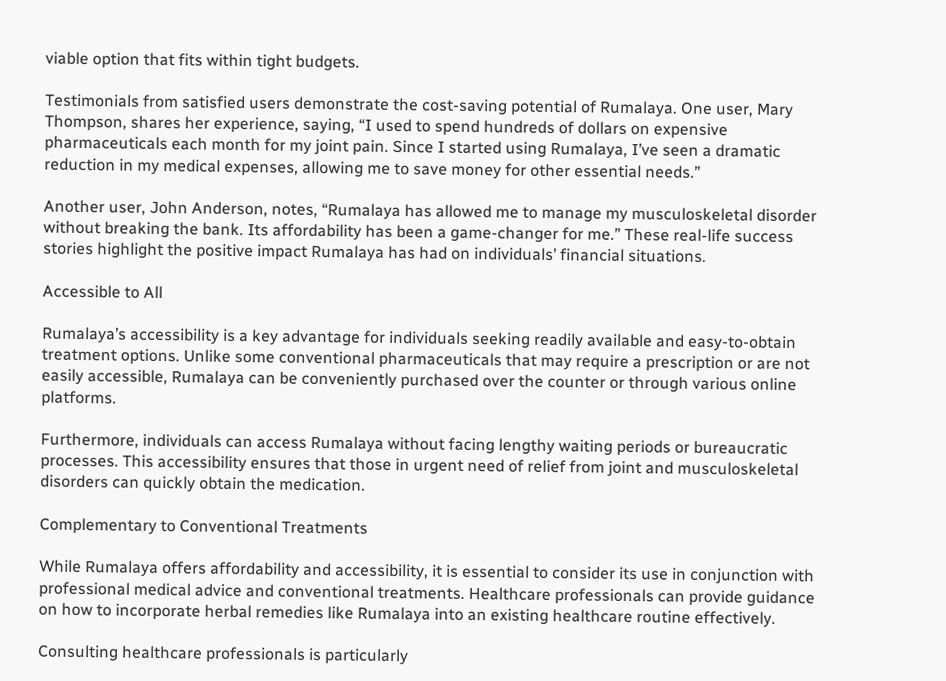viable option that fits within tight budgets.

Testimonials from satisfied users demonstrate the cost-saving potential of Rumalaya. One user, Mary Thompson, shares her experience, saying, “I used to spend hundreds of dollars on expensive pharmaceuticals each month for my joint pain. Since I started using Rumalaya, I’ve seen a dramatic reduction in my medical expenses, allowing me to save money for other essential needs.”

Another user, John Anderson, notes, “Rumalaya has allowed me to manage my musculoskeletal disorder without breaking the bank. Its affordability has been a game-changer for me.” These real-life success stories highlight the positive impact Rumalaya has had on individuals’ financial situations.

Accessible to All

Rumalaya’s accessibility is a key advantage for individuals seeking readily available and easy-to-obtain treatment options. Unlike some conventional pharmaceuticals that may require a prescription or are not easily accessible, Rumalaya can be conveniently purchased over the counter or through various online platforms.

Furthermore, individuals can access Rumalaya without facing lengthy waiting periods or bureaucratic processes. This accessibility ensures that those in urgent need of relief from joint and musculoskeletal disorders can quickly obtain the medication.

Complementary to Conventional Treatments

While Rumalaya offers affordability and accessibility, it is essential to consider its use in conjunction with professional medical advice and conventional treatments. Healthcare professionals can provide guidance on how to incorporate herbal remedies like Rumalaya into an existing healthcare routine effectively.

Consulting healthcare professionals is particularly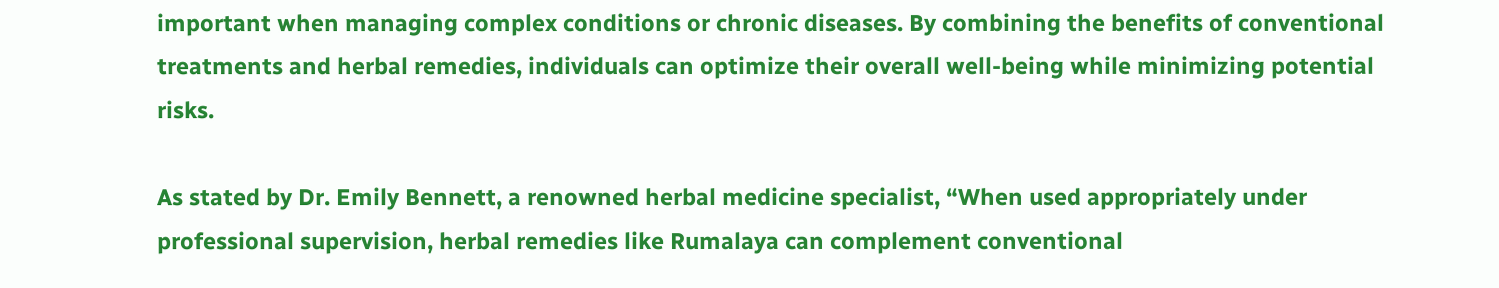important when managing complex conditions or chronic diseases. By combining the benefits of conventional treatments and herbal remedies, individuals can optimize their overall well-being while minimizing potential risks.

As stated by Dr. Emily Bennett, a renowned herbal medicine specialist, “When used appropriately under professional supervision, herbal remedies like Rumalaya can complement conventional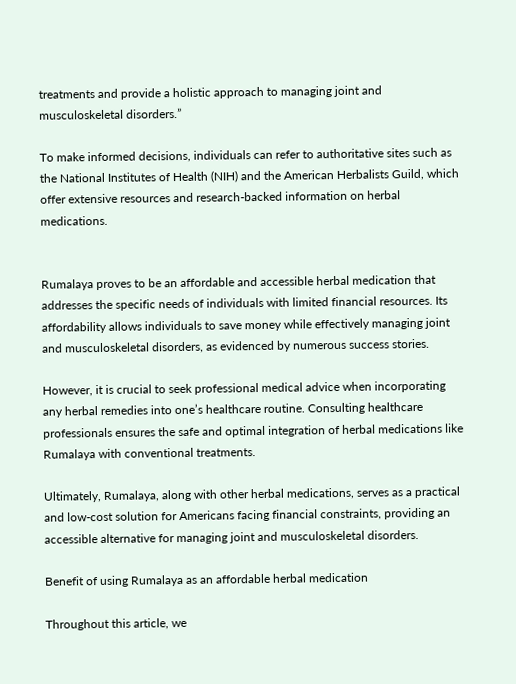treatments and provide a holistic approach to managing joint and musculoskeletal disorders.”

To make informed decisions, individuals can refer to authoritative sites such as the National Institutes of Health (NIH) and the American Herbalists Guild, which offer extensive resources and research-backed information on herbal medications.


Rumalaya proves to be an affordable and accessible herbal medication that addresses the specific needs of individuals with limited financial resources. Its affordability allows individuals to save money while effectively managing joint and musculoskeletal disorders, as evidenced by numerous success stories.

However, it is crucial to seek professional medical advice when incorporating any herbal remedies into one’s healthcare routine. Consulting healthcare professionals ensures the safe and optimal integration of herbal medications like Rumalaya with conventional treatments.

Ultimately, Rumalaya, along with other herbal medications, serves as a practical and low-cost solution for Americans facing financial constraints, providing an accessible alternative for managing joint and musculoskeletal disorders.

Benefit of using Rumalaya as an affordable herbal medication

Throughout this article, we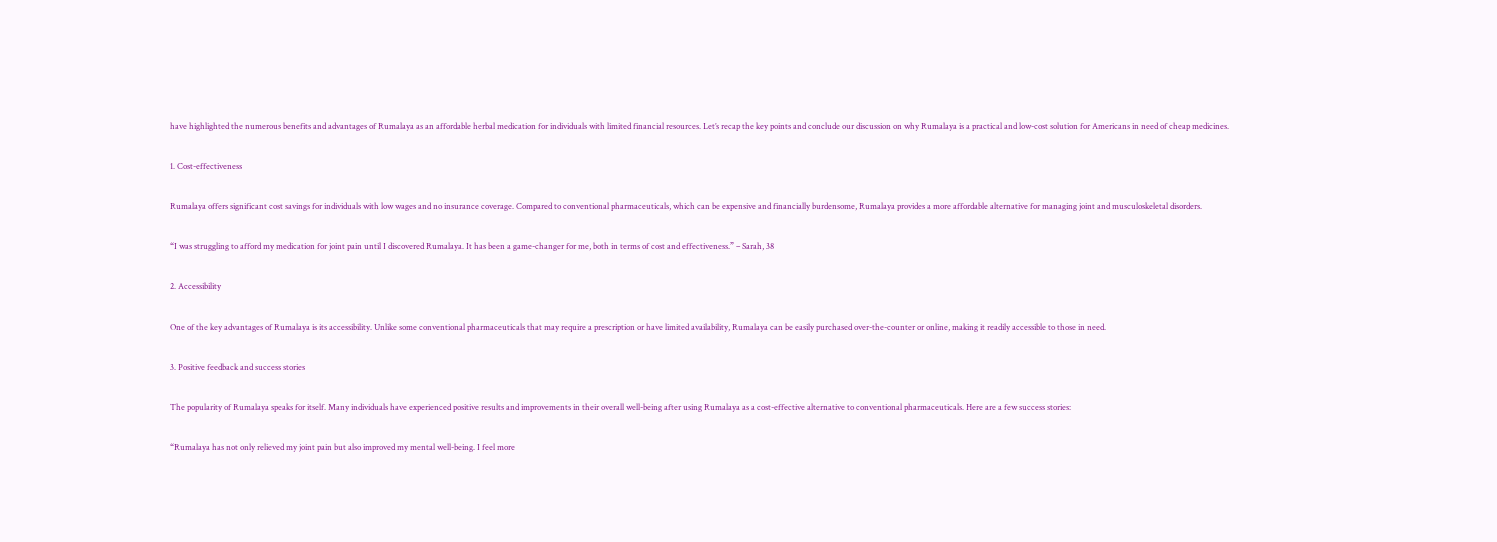have highlighted the numerous benefits and advantages of Rumalaya as an affordable herbal medication for individuals with limited financial resources. Let’s recap the key points and conclude our discussion on why Rumalaya is a practical and low-cost solution for Americans in need of cheap medicines.

1. Cost-effectiveness

Rumalaya offers significant cost savings for individuals with low wages and no insurance coverage. Compared to conventional pharmaceuticals, which can be expensive and financially burdensome, Rumalaya provides a more affordable alternative for managing joint and musculoskeletal disorders.

“I was struggling to afford my medication for joint pain until I discovered Rumalaya. It has been a game-changer for me, both in terms of cost and effectiveness.” – Sarah, 38

2. Accessibility

One of the key advantages of Rumalaya is its accessibility. Unlike some conventional pharmaceuticals that may require a prescription or have limited availability, Rumalaya can be easily purchased over-the-counter or online, making it readily accessible to those in need.

3. Positive feedback and success stories

The popularity of Rumalaya speaks for itself. Many individuals have experienced positive results and improvements in their overall well-being after using Rumalaya as a cost-effective alternative to conventional pharmaceuticals. Here are a few success stories:

“Rumalaya has not only relieved my joint pain but also improved my mental well-being. I feel more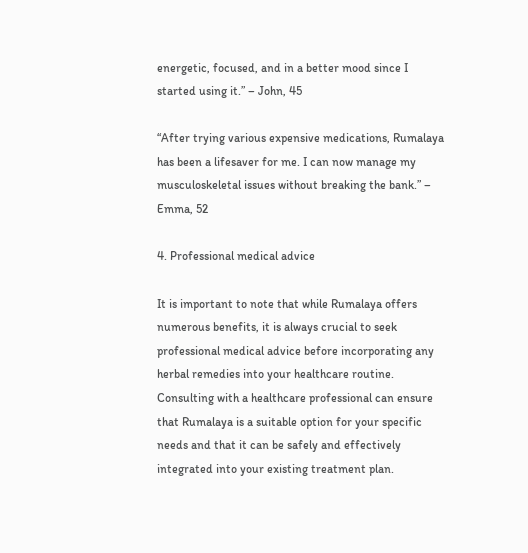energetic, focused, and in a better mood since I started using it.” – John, 45

“After trying various expensive medications, Rumalaya has been a lifesaver for me. I can now manage my musculoskeletal issues without breaking the bank.” – Emma, 52

4. Professional medical advice

It is important to note that while Rumalaya offers numerous benefits, it is always crucial to seek professional medical advice before incorporating any herbal remedies into your healthcare routine. Consulting with a healthcare professional can ensure that Rumalaya is a suitable option for your specific needs and that it can be safely and effectively integrated into your existing treatment plan.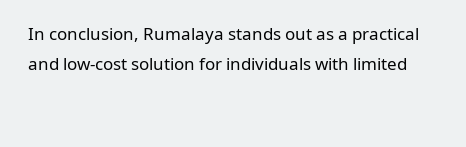In conclusion, Rumalaya stands out as a practical and low-cost solution for individuals with limited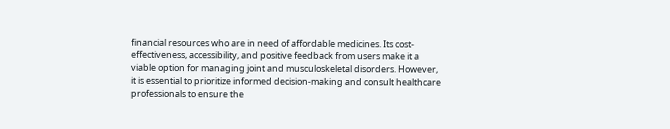financial resources who are in need of affordable medicines. Its cost-effectiveness, accessibility, and positive feedback from users make it a viable option for managing joint and musculoskeletal disorders. However, it is essential to prioritize informed decision-making and consult healthcare professionals to ensure the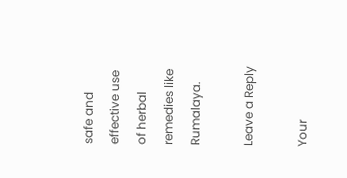safe and effective use of herbal remedies like Rumalaya.

Leave a Reply

Your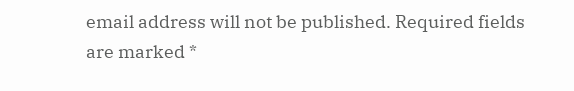email address will not be published. Required fields are marked *